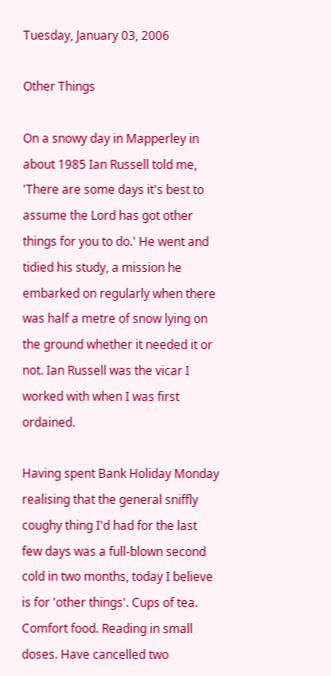Tuesday, January 03, 2006

Other Things

On a snowy day in Mapperley in about 1985 Ian Russell told me, 'There are some days it's best to assume the Lord has got other things for you to do.' He went and tidied his study, a mission he embarked on regularly when there was half a metre of snow lying on the ground whether it needed it or not. Ian Russell was the vicar I worked with when I was first ordained.

Having spent Bank Holiday Monday realising that the general sniffly coughy thing I'd had for the last few days was a full-blown second cold in two months, today I believe is for 'other things'. Cups of tea. Comfort food. Reading in small doses. Have cancelled two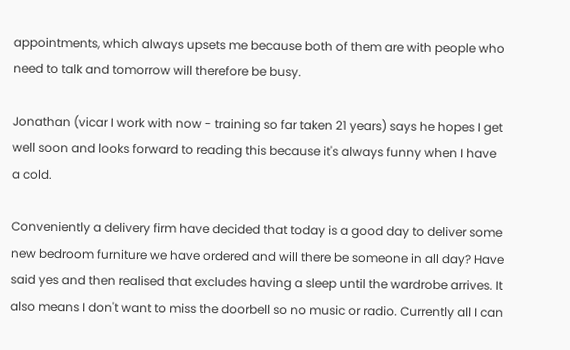appointments, which always upsets me because both of them are with people who need to talk and tomorrow will therefore be busy.

Jonathan (vicar I work with now - training so far taken 21 years) says he hopes I get well soon and looks forward to reading this because it's always funny when I have a cold.

Conveniently a delivery firm have decided that today is a good day to deliver some new bedroom furniture we have ordered and will there be someone in all day? Have said yes and then realised that excludes having a sleep until the wardrobe arrives. It also means I don't want to miss the doorbell so no music or radio. Currently all I can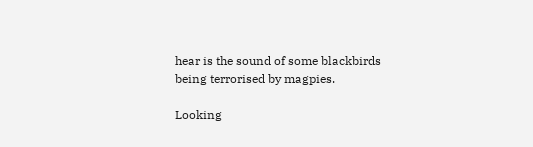hear is the sound of some blackbirds being terrorised by magpies.

Looking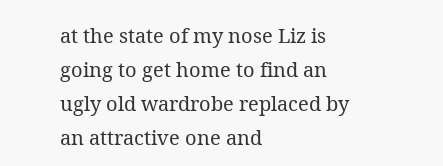at the state of my nose Liz is going to get home to find an ugly old wardrobe replaced by an attractive one and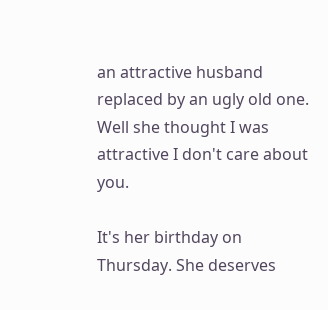an attractive husband replaced by an ugly old one. Well she thought I was attractive I don't care about you.

It's her birthday on Thursday. She deserves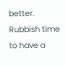better. Rubbish time to have a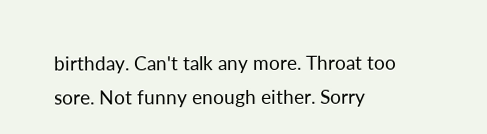birthday. Can't talk any more. Throat too sore. Not funny enough either. Sorry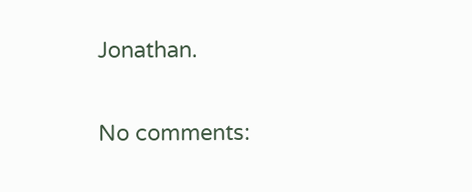Jonathan.

No comments: